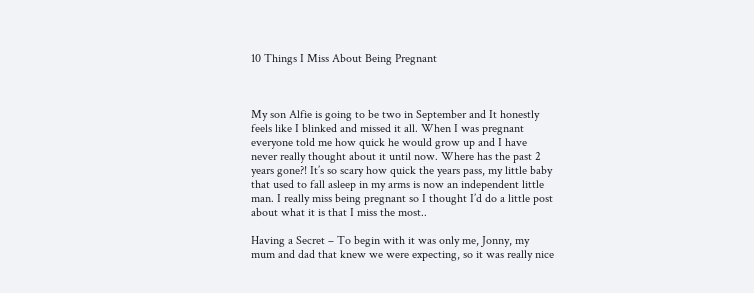10 Things I Miss About Being Pregnant



My son Alfie is going to be two in September and It honestly feels like I blinked and missed it all. When I was pregnant everyone told me how quick he would grow up and I have never really thought about it until now. Where has the past 2 years gone?! It’s so scary how quick the years pass, my little baby that used to fall asleep in my arms is now an independent little man. I really miss being pregnant so I thought I’d do a little post about what it is that I miss the most..

Having a Secret – To begin with it was only me, Jonny, my mum and dad that knew we were expecting, so it was really nice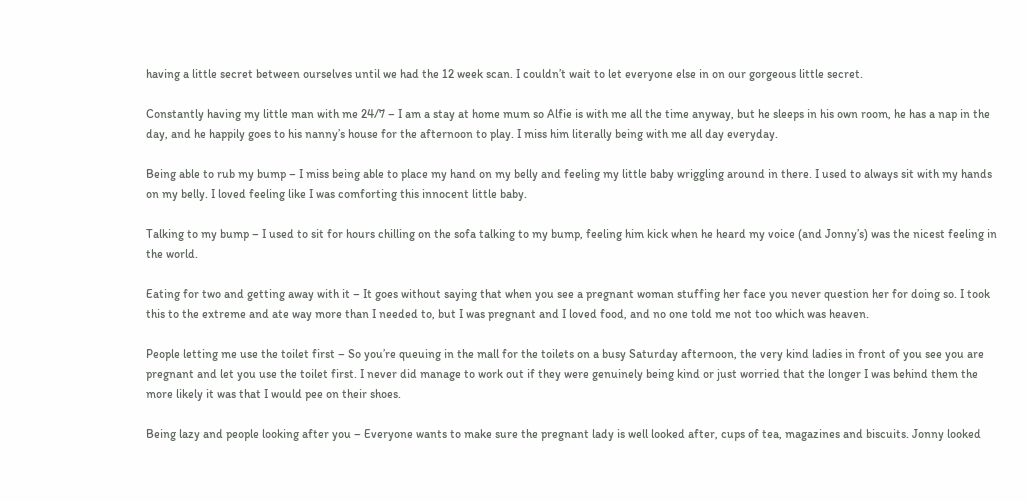having a little secret between ourselves until we had the 12 week scan. I couldn’t wait to let everyone else in on our gorgeous little secret.

Constantly having my little man with me 24/7 – I am a stay at home mum so Alfie is with me all the time anyway, but he sleeps in his own room, he has a nap in the day, and he happily goes to his nanny’s house for the afternoon to play. I miss him literally being with me all day everyday.

Being able to rub my bump – I miss being able to place my hand on my belly and feeling my little baby wriggling around in there. I used to always sit with my hands on my belly. I loved feeling like I was comforting this innocent little baby.

Talking to my bump – I used to sit for hours chilling on the sofa talking to my bump, feeling him kick when he heard my voice (and Jonny’s) was the nicest feeling in the world.

Eating for two and getting away with it – It goes without saying that when you see a pregnant woman stuffing her face you never question her for doing so. I took this to the extreme and ate way more than I needed to, but I was pregnant and I loved food, and no one told me not too which was heaven.

People letting me use the toilet first – So you’re queuing in the mall for the toilets on a busy Saturday afternoon, the very kind ladies in front of you see you are pregnant and let you use the toilet first. I never did manage to work out if they were genuinely being kind or just worried that the longer I was behind them the more likely it was that I would pee on their shoes.

Being lazy and people looking after you – Everyone wants to make sure the pregnant lady is well looked after, cups of tea, magazines and biscuits. Jonny looked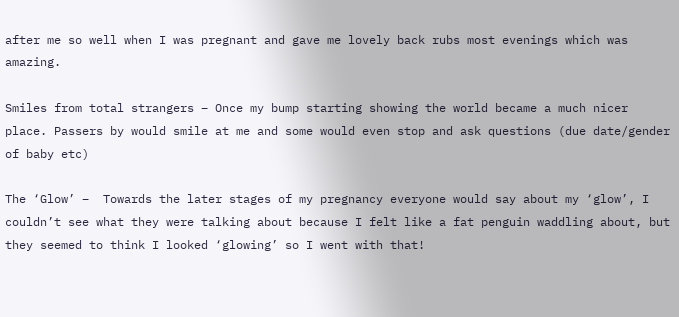after me so well when I was pregnant and gave me lovely back rubs most evenings which was amazing.

Smiles from total strangers – Once my bump starting showing the world became a much nicer place. Passers by would smile at me and some would even stop and ask questions (due date/gender of baby etc)

The ‘Glow’ –  Towards the later stages of my pregnancy everyone would say about my ‘glow’, I couldn’t see what they were talking about because I felt like a fat penguin waddling about, but they seemed to think I looked ‘glowing’ so I went with that!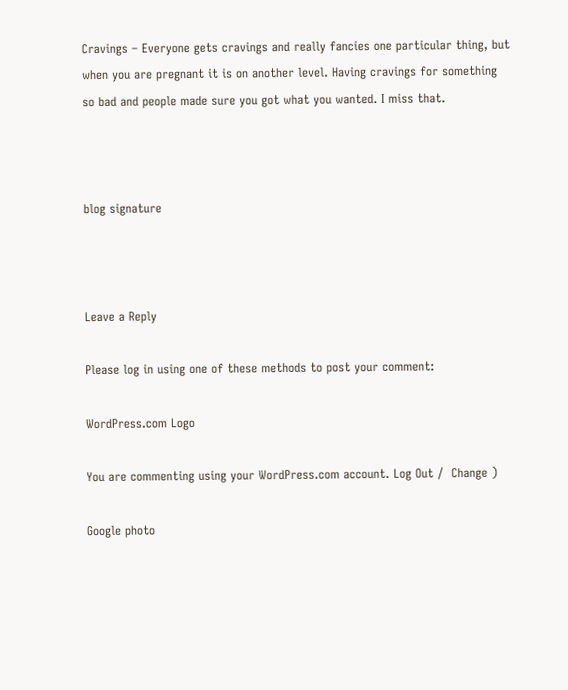Cravings – Everyone gets cravings and really fancies one particular thing, but when you are pregnant it is on another level. Having cravings for something so bad and people made sure you got what you wanted. I miss that.



blog signature



Leave a Reply

Please log in using one of these methods to post your comment:

WordPress.com Logo

You are commenting using your WordPress.com account. Log Out /  Change )

Google photo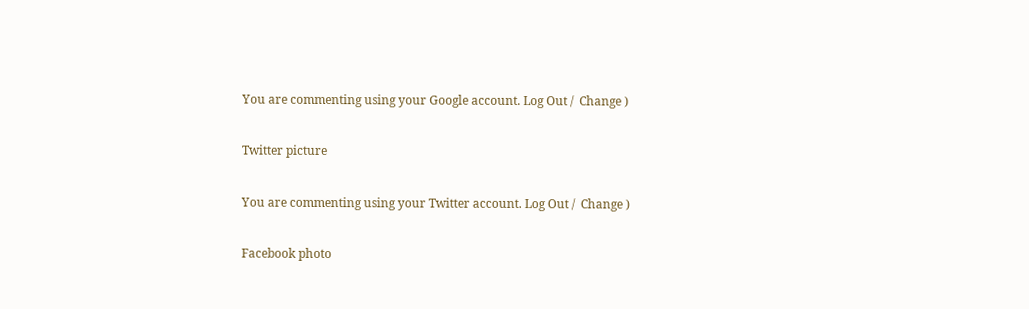You are commenting using your Google account. Log Out /  Change )

Twitter picture

You are commenting using your Twitter account. Log Out /  Change )

Facebook photo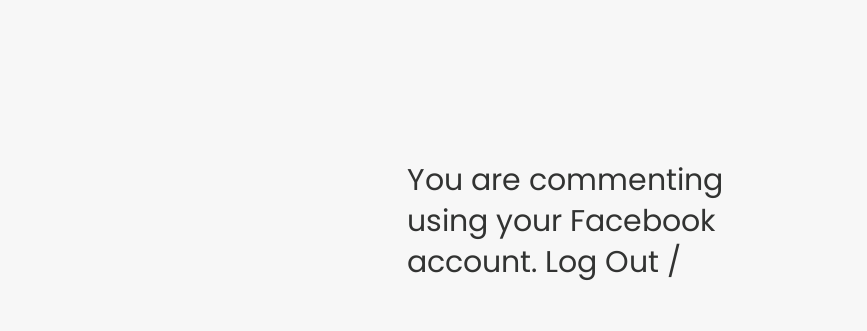You are commenting using your Facebook account. Log Out /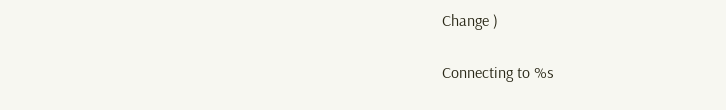Change )

Connecting to %s